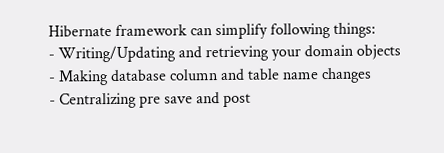Hibernate framework can simplify following things:
- Writing/Updating and retrieving your domain objects
- Making database column and table name changes
- Centralizing pre save and post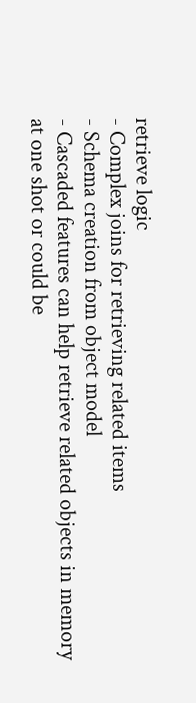retrieve logic
- Complex joins for retrieving related items
- Schema creation from object model
- Cascaded features can help retrieve related objects in memory at one shot or could be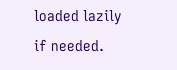loaded lazily if needed.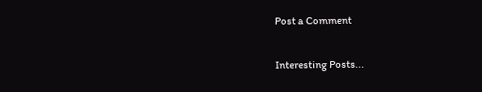Post a Comment

Interesting Posts...